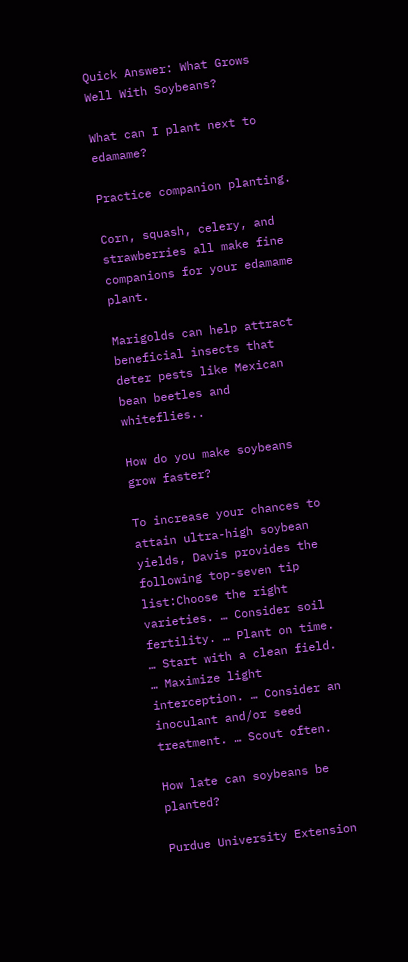Quick Answer: What Grows Well With Soybeans?

What can I plant next to edamame?

Practice companion planting.

Corn, squash, celery, and strawberries all make fine companions for your edamame plant.

Marigolds can help attract beneficial insects that deter pests like Mexican bean beetles and whiteflies..

How do you make soybeans grow faster?

To increase your chances to attain ultra-high soybean yields, Davis provides the following top-seven tip list:Choose the right varieties. … Consider soil fertility. … Plant on time. … Start with a clean field. … Maximize light interception. … Consider an inoculant and/or seed treatment. … Scout often.

How late can soybeans be planted?

Purdue University Extension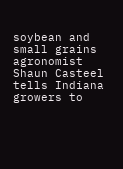soybean and small grains agronomist Shaun Casteel tells Indiana growers to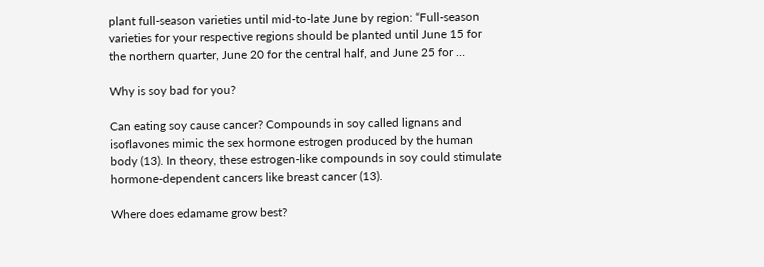plant full-season varieties until mid-to-late June by region: “Full-season varieties for your respective regions should be planted until June 15 for the northern quarter, June 20 for the central half, and June 25 for …

Why is soy bad for you?

Can eating soy cause cancer? Compounds in soy called lignans and isoflavones mimic the sex hormone estrogen produced by the human body (13). In theory, these estrogen-like compounds in soy could stimulate hormone-dependent cancers like breast cancer (13).

Where does edamame grow best?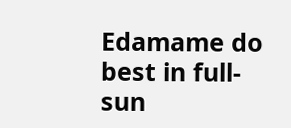Edamame do best in full-sun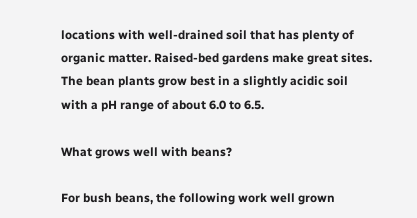locations with well-drained soil that has plenty of organic matter. Raised-bed gardens make great sites. The bean plants grow best in a slightly acidic soil with a pH range of about 6.0 to 6.5.

What grows well with beans?

For bush beans, the following work well grown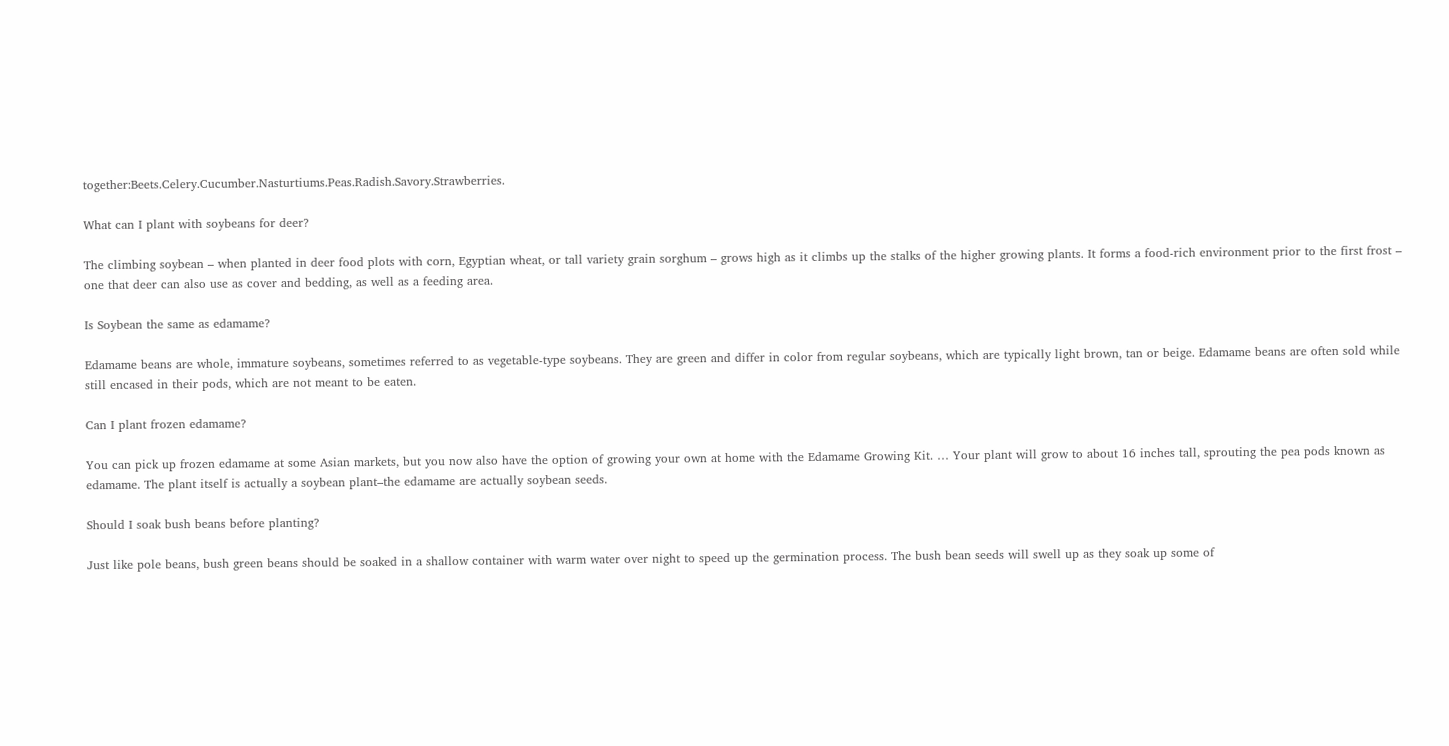together:Beets.Celery.Cucumber.Nasturtiums.Peas.Radish.Savory.Strawberries.

What can I plant with soybeans for deer?

The climbing soybean – when planted in deer food plots with corn, Egyptian wheat, or tall variety grain sorghum – grows high as it climbs up the stalks of the higher growing plants. It forms a food-rich environment prior to the first frost – one that deer can also use as cover and bedding, as well as a feeding area.

Is Soybean the same as edamame?

Edamame beans are whole, immature soybeans, sometimes referred to as vegetable-type soybeans. They are green and differ in color from regular soybeans, which are typically light brown, tan or beige. Edamame beans are often sold while still encased in their pods, which are not meant to be eaten.

Can I plant frozen edamame?

You can pick up frozen edamame at some Asian markets, but you now also have the option of growing your own at home with the Edamame Growing Kit. … Your plant will grow to about 16 inches tall, sprouting the pea pods known as edamame. The plant itself is actually a soybean plant–the edamame are actually soybean seeds.

Should I soak bush beans before planting?

Just like pole beans, bush green beans should be soaked in a shallow container with warm water over night to speed up the germination process. The bush bean seeds will swell up as they soak up some of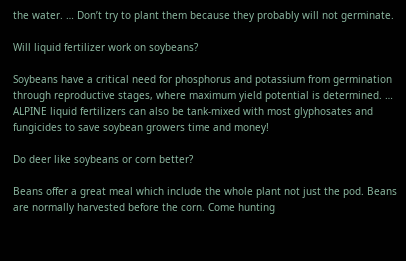the water. … Don’t try to plant them because they probably will not germinate.

Will liquid fertilizer work on soybeans?

Soybeans have a critical need for phosphorus and potassium from germination through reproductive stages, where maximum yield potential is determined. … ALPINE liquid fertilizers can also be tank-mixed with most glyphosates and fungicides to save soybean growers time and money!

Do deer like soybeans or corn better?

Beans offer a great meal which include the whole plant not just the pod. Beans are normally harvested before the corn. Come hunting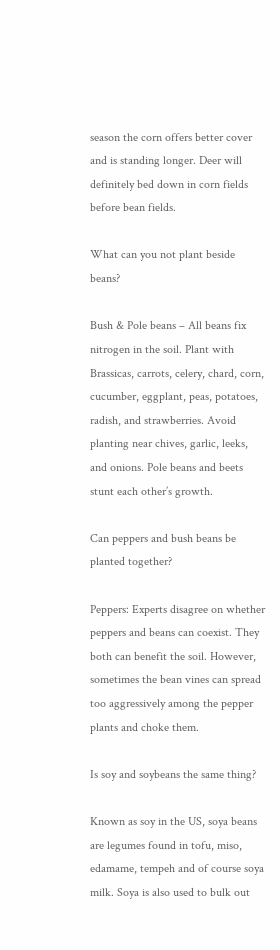season the corn offers better cover and is standing longer. Deer will definitely bed down in corn fields before bean fields.

What can you not plant beside beans?

Bush & Pole beans – All beans fix nitrogen in the soil. Plant with Brassicas, carrots, celery, chard, corn, cucumber, eggplant, peas, potatoes, radish, and strawberries. Avoid planting near chives, garlic, leeks, and onions. Pole beans and beets stunt each other’s growth.

Can peppers and bush beans be planted together?

Peppers: Experts disagree on whether peppers and beans can coexist. They both can benefit the soil. However, sometimes the bean vines can spread too aggressively among the pepper plants and choke them.

Is soy and soybeans the same thing?

Known as soy in the US, soya beans are legumes found in tofu, miso, edamame, tempeh and of course soya milk. Soya is also used to bulk out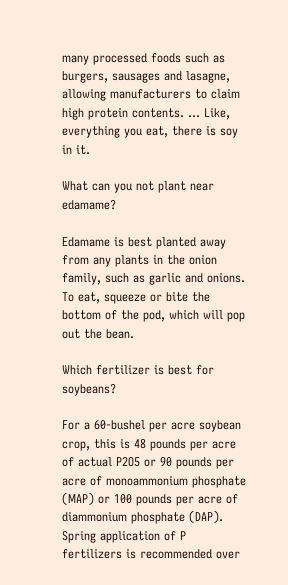many processed foods such as burgers, sausages and lasagne, allowing manufacturers to claim high protein contents. … Like, everything you eat, there is soy in it.

What can you not plant near edamame?

Edamame is best planted away from any plants in the onion family, such as garlic and onions. To eat, squeeze or bite the bottom of the pod, which will pop out the bean.

Which fertilizer is best for soybeans?

For a 60-bushel per acre soybean crop, this is 48 pounds per acre of actual P2O5 or 90 pounds per acre of monoammonium phosphate (MAP) or 100 pounds per acre of diammonium phosphate (DAP). Spring application of P fertilizers is recommended over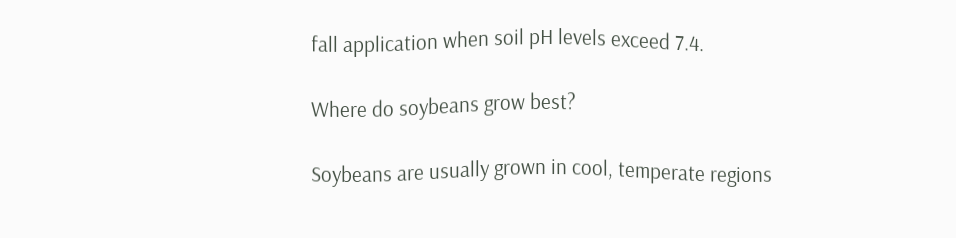fall application when soil pH levels exceed 7.4.

Where do soybeans grow best?

Soybeans are usually grown in cool, temperate regions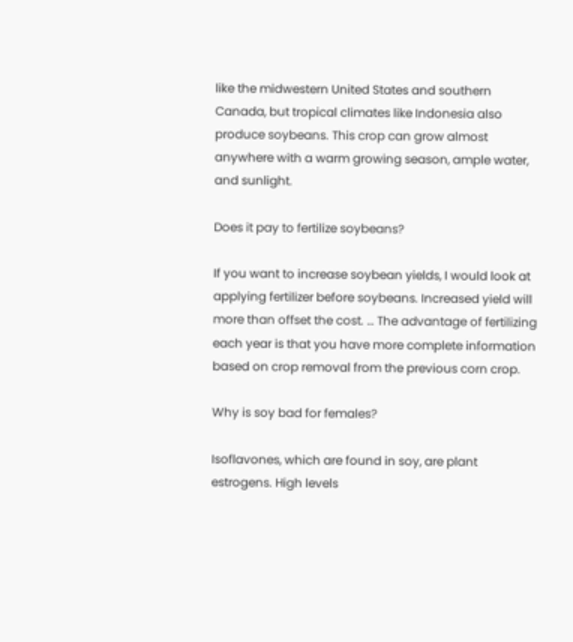like the midwestern United States and southern Canada, but tropical climates like Indonesia also produce soybeans. This crop can grow almost anywhere with a warm growing season, ample water, and sunlight.

Does it pay to fertilize soybeans?

If you want to increase soybean yields, I would look at applying fertilizer before soybeans. Increased yield will more than offset the cost. … The advantage of fertilizing each year is that you have more complete information based on crop removal from the previous corn crop.

Why is soy bad for females?

Isoflavones, which are found in soy, are plant estrogens. High levels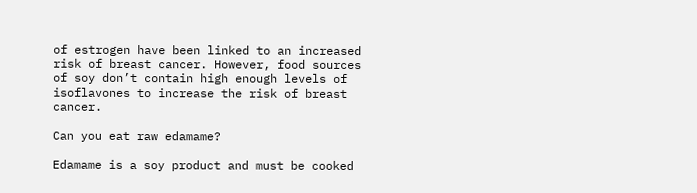of estrogen have been linked to an increased risk of breast cancer. However, food sources of soy don’t contain high enough levels of isoflavones to increase the risk of breast cancer.

Can you eat raw edamame?

Edamame is a soy product and must be cooked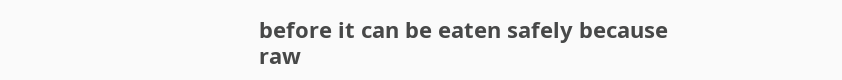before it can be eaten safely because raw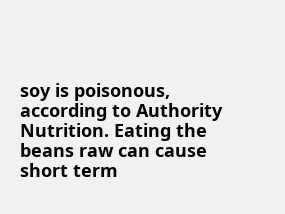soy is poisonous, according to Authority Nutrition. Eating the beans raw can cause short term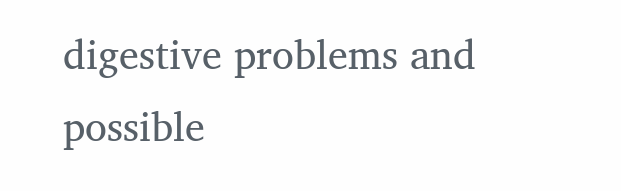digestive problems and possible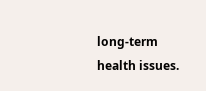long-term health issues.